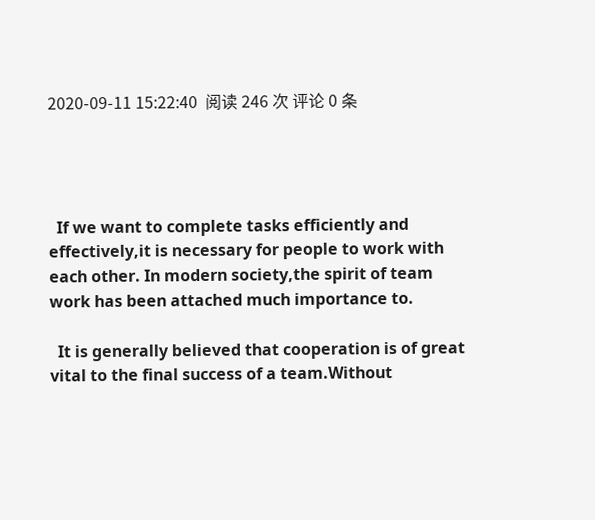2020-09-11 15:22:40  阅读 246 次 评论 0 条




  If we want to complete tasks efficiently and effectively,it is necessary for people to work with each other. In modern society,the spirit of team work has been attached much importance to.

  It is generally believed that cooperation is of great vital to the final success of a team.Without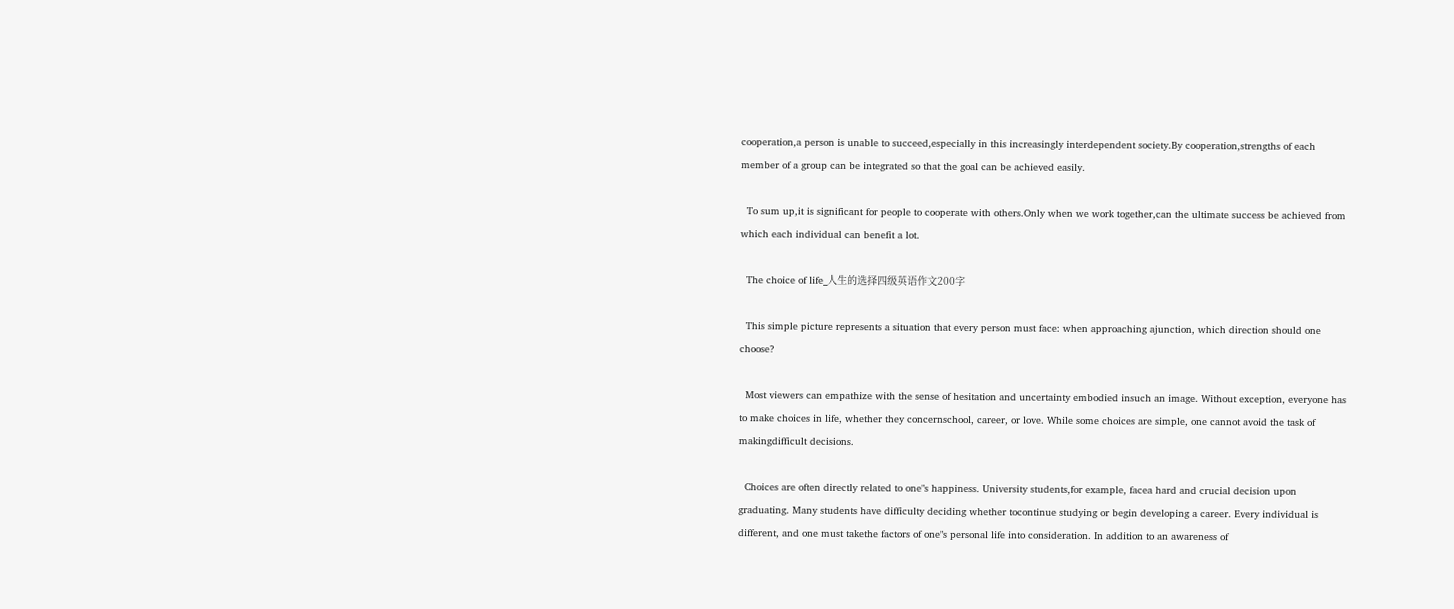cooperation,a person is unable to succeed,especially in this increasingly interdependent society.By cooperation,strengths of each member of a group can be integrated so that the goal can be achieved easily.

  To sum up,it is significant for people to cooperate with others.Only when we work together,can the ultimate success be achieved from which each individual can benefit a lot.

  The choice of life_人生的选择四级英语作文200字

  This simple picture represents a situation that every person must face: when approaching ajunction, which direction should one choose?

  Most viewers can empathize with the sense of hesitation and uncertainty embodied insuch an image. Without exception, everyone has to make choices in life, whether they concernschool, career, or love. While some choices are simple, one cannot avoid the task of makingdifficult decisions.

  Choices are often directly related to one"s happiness. University students,for example, facea hard and crucial decision upon graduating. Many students have difficulty deciding whether tocontinue studying or begin developing a career. Every individual is different, and one must takethe factors of one"s personal life into consideration. In addition to an awareness of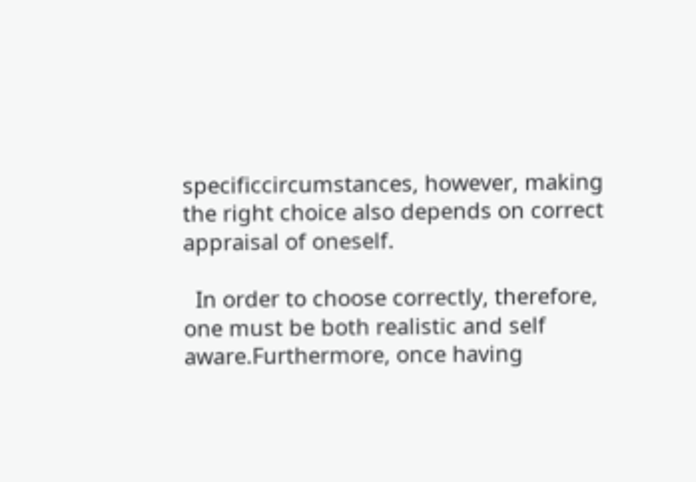specificcircumstances, however, making the right choice also depends on correct appraisal of oneself.

  In order to choose correctly, therefore, one must be both realistic and self aware.Furthermore, once having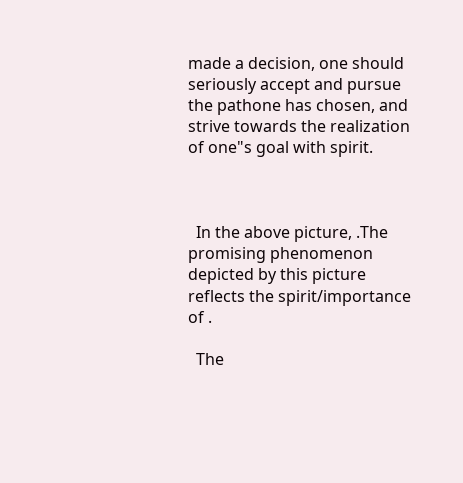made a decision, one should seriously accept and pursue the pathone has chosen, and strive towards the realization of one"s goal with spirit.



  In the above picture, .The promising phenomenon depicted by this picture reflects the spirit/importance of .

  The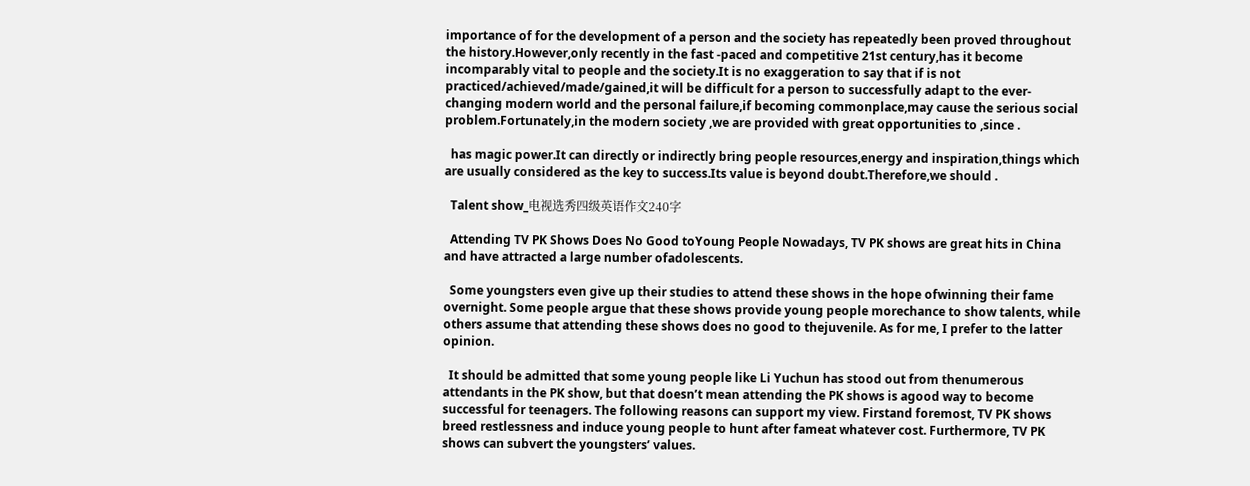importance of for the development of a person and the society has repeatedly been proved throughout the history.However,only recently in the fast -paced and competitive 21st century,has it become incomparably vital to people and the society.It is no exaggeration to say that if is not practiced/achieved/made/gained,it will be difficult for a person to successfully adapt to the ever-changing modern world and the personal failure,if becoming commonplace,may cause the serious social problem.Fortunately,in the modern society ,we are provided with great opportunities to ,since .

  has magic power.It can directly or indirectly bring people resources,energy and inspiration,things which are usually considered as the key to success.Its value is beyond doubt.Therefore,we should .

  Talent show_电视选秀四级英语作文240字

  Attending TV PK Shows Does No Good toYoung People Nowadays, TV PK shows are great hits in China and have attracted a large number ofadolescents.

  Some youngsters even give up their studies to attend these shows in the hope ofwinning their fame overnight. Some people argue that these shows provide young people morechance to show talents, while others assume that attending these shows does no good to thejuvenile. As for me, I prefer to the latter opinion.

  It should be admitted that some young people like Li Yuchun has stood out from thenumerous attendants in the PK show, but that doesn’t mean attending the PK shows is agood way to become successful for teenagers. The following reasons can support my view. Firstand foremost, TV PK shows breed restlessness and induce young people to hunt after fameat whatever cost. Furthermore, TV PK shows can subvert the youngsters’ values.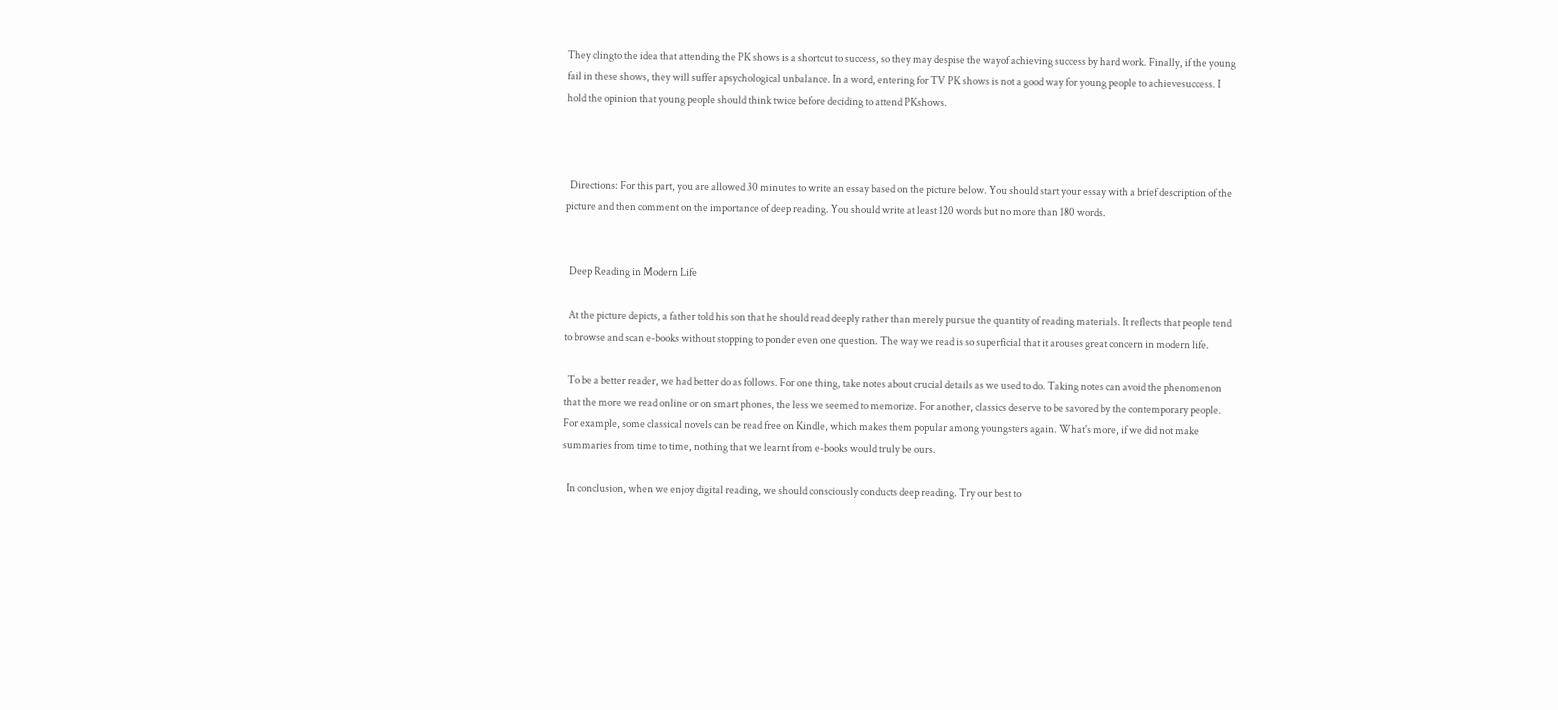They clingto the idea that attending the PK shows is a shortcut to success, so they may despise the wayof achieving success by hard work. Finally, if the young fail in these shows, they will suffer apsychological unbalance. In a word, entering for TV PK shows is not a good way for young people to achievesuccess. I hold the opinion that young people should think twice before deciding to attend PKshows.



  Directions: For this part, you are allowed 30 minutes to write an essay based on the picture below. You should start your essay with a brief description of the picture and then comment on the importance of deep reading. You should write at least 120 words but no more than 180 words.


  Deep Reading in Modern Life

  At the picture depicts, a father told his son that he should read deeply rather than merely pursue the quantity of reading materials. It reflects that people tend to browse and scan e-books without stopping to ponder even one question. The way we read is so superficial that it arouses great concern in modern life.

  To be a better reader, we had better do as follows. For one thing, take notes about crucial details as we used to do. Taking notes can avoid the phenomenon that the more we read online or on smart phones, the less we seemed to memorize. For another, classics deserve to be savored by the contemporary people. For example, some classical novels can be read free on Kindle, which makes them popular among youngsters again. What's more, if we did not make summaries from time to time, nothing that we learnt from e-books would truly be ours.

  In conclusion, when we enjoy digital reading, we should consciously conducts deep reading. Try our best to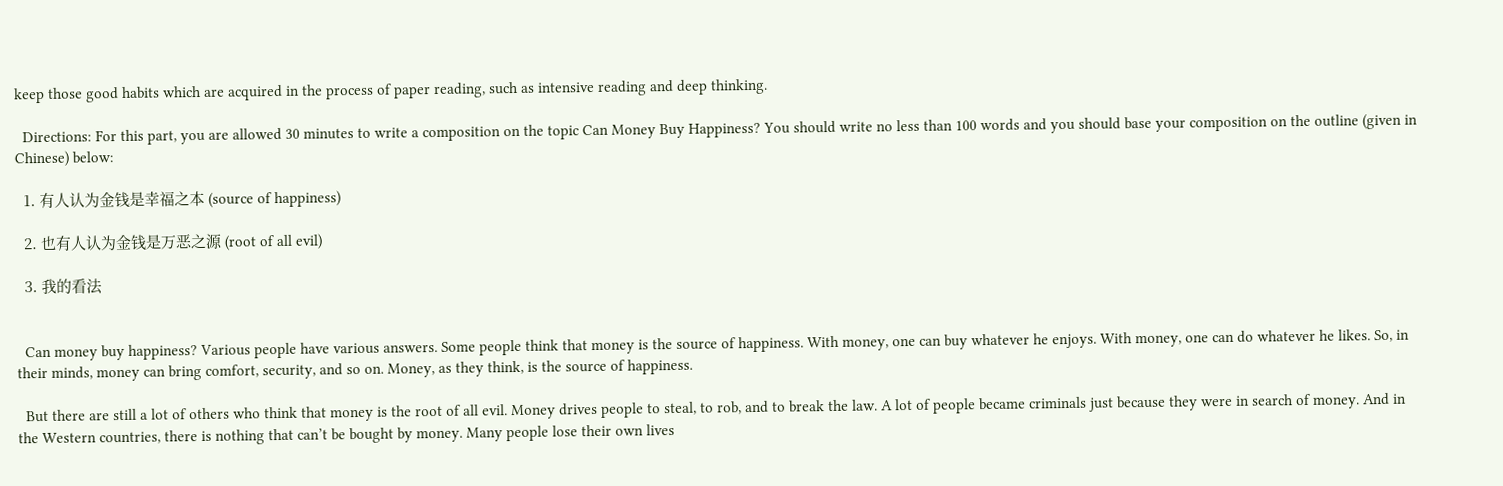keep those good habits which are acquired in the process of paper reading, such as intensive reading and deep thinking.

  Directions: For this part, you are allowed 30 minutes to write a composition on the topic Can Money Buy Happiness? You should write no less than 100 words and you should base your composition on the outline (given in Chinese) below:

  1. 有人认为金钱是幸福之本 (source of happiness)

  2. 也有人认为金钱是万恶之源 (root of all evil)

  3. 我的看法


  Can money buy happiness? Various people have various answers. Some people think that money is the source of happiness. With money, one can buy whatever he enjoys. With money, one can do whatever he likes. So, in their minds, money can bring comfort, security, and so on. Money, as they think, is the source of happiness.

  But there are still a lot of others who think that money is the root of all evil. Money drives people to steal, to rob, and to break the law. A lot of people became criminals just because they were in search of money. And in the Western countries, there is nothing that can’t be bought by money. Many people lose their own lives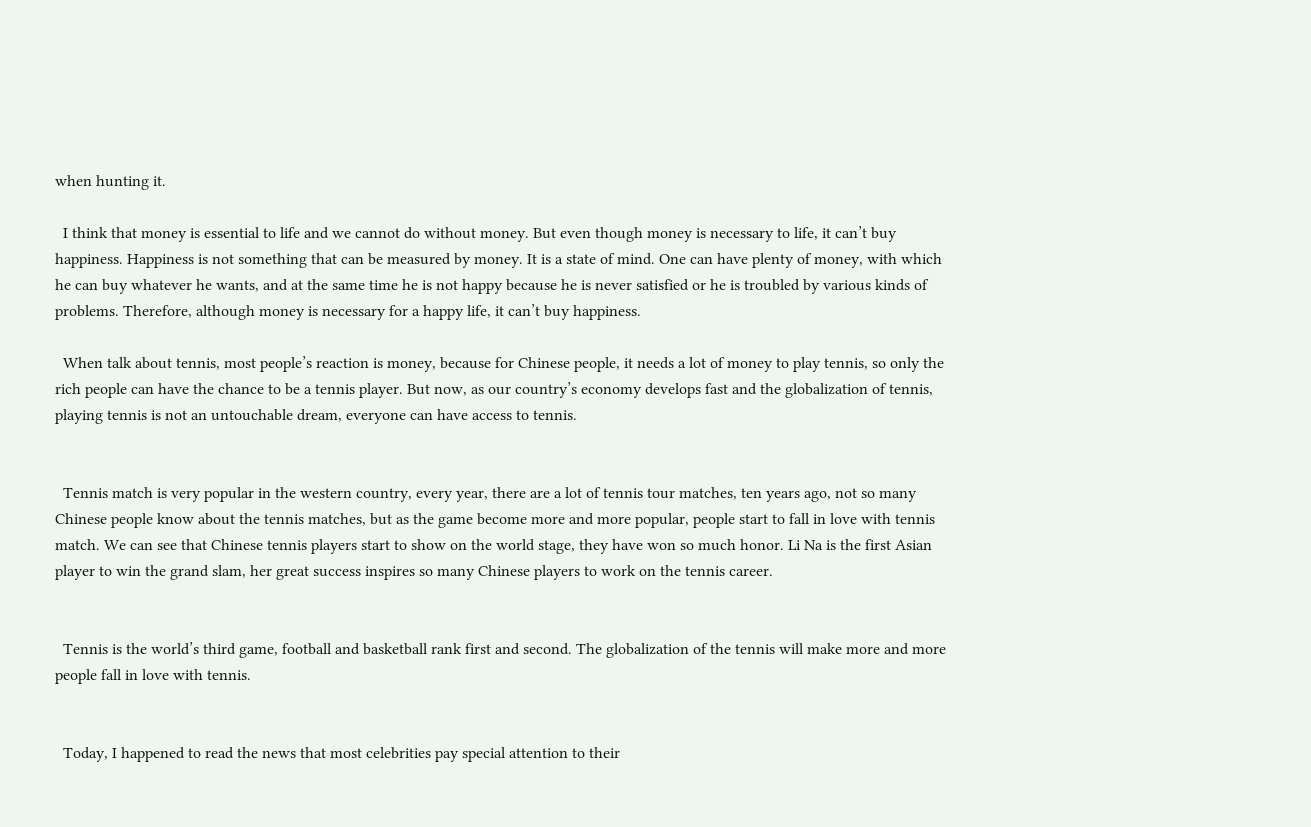when hunting it.

  I think that money is essential to life and we cannot do without money. But even though money is necessary to life, it can’t buy happiness. Happiness is not something that can be measured by money. It is a state of mind. One can have plenty of money, with which he can buy whatever he wants, and at the same time he is not happy because he is never satisfied or he is troubled by various kinds of problems. Therefore, although money is necessary for a happy life, it can’t buy happiness.

  When talk about tennis, most people’s reaction is money, because for Chinese people, it needs a lot of money to play tennis, so only the rich people can have the chance to be a tennis player. But now, as our country’s economy develops fast and the globalization of tennis, playing tennis is not an untouchable dream, everyone can have access to tennis.


  Tennis match is very popular in the western country, every year, there are a lot of tennis tour matches, ten years ago, not so many Chinese people know about the tennis matches, but as the game become more and more popular, people start to fall in love with tennis match. We can see that Chinese tennis players start to show on the world stage, they have won so much honor. Li Na is the first Asian player to win the grand slam, her great success inspires so many Chinese players to work on the tennis career.


  Tennis is the world’s third game, football and basketball rank first and second. The globalization of the tennis will make more and more people fall in love with tennis.


  Today, I happened to read the news that most celebrities pay special attention to their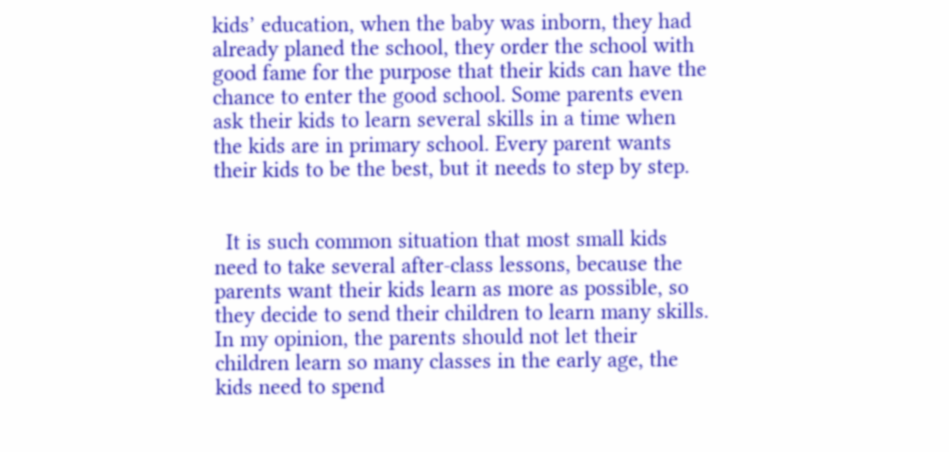kids’ education, when the baby was inborn, they had already planed the school, they order the school with good fame for the purpose that their kids can have the chance to enter the good school. Some parents even ask their kids to learn several skills in a time when the kids are in primary school. Every parent wants their kids to be the best, but it needs to step by step.


  It is such common situation that most small kids need to take several after-class lessons, because the parents want their kids learn as more as possible, so they decide to send their children to learn many skills. In my opinion, the parents should not let their children learn so many classes in the early age, the kids need to spend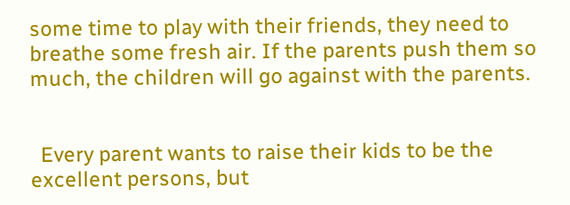some time to play with their friends, they need to breathe some fresh air. If the parents push them so much, the children will go against with the parents.


  Every parent wants to raise their kids to be the excellent persons, but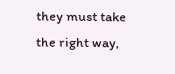they must take the right way,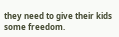they need to give their kids some freedom.